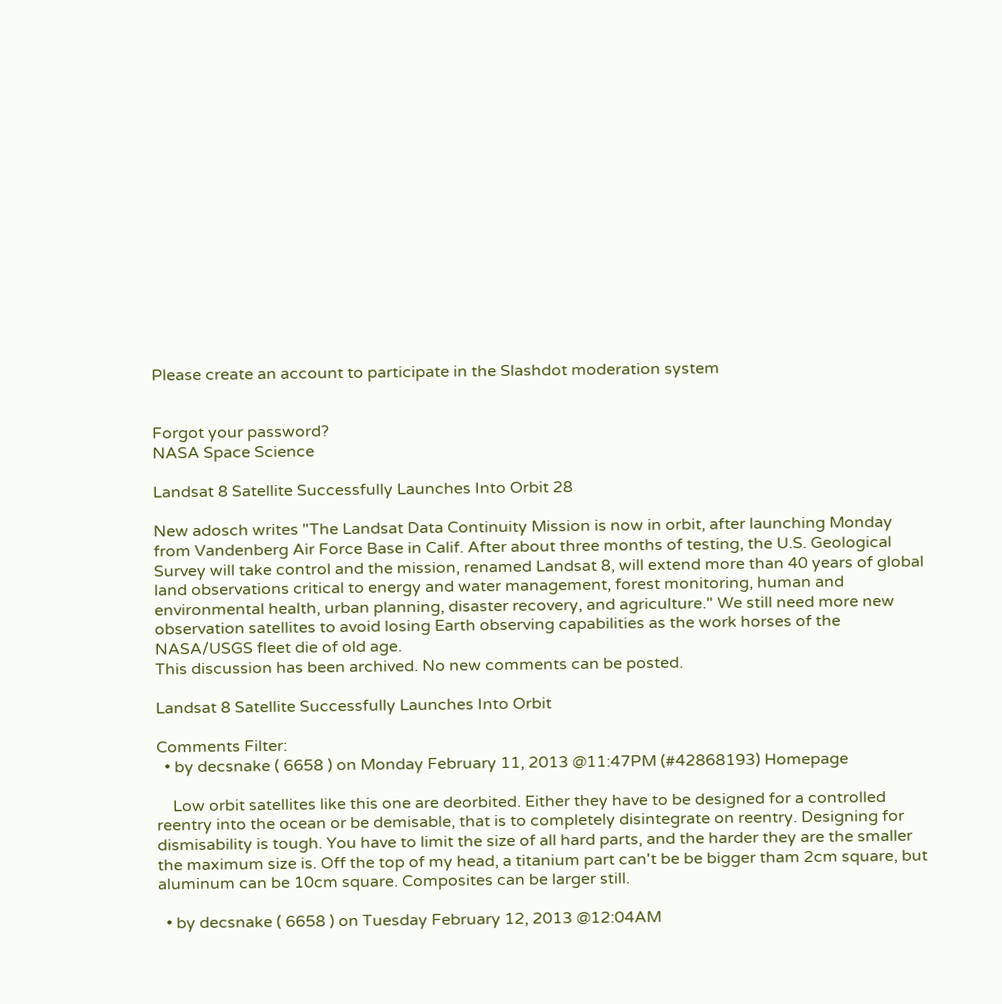Please create an account to participate in the Slashdot moderation system


Forgot your password?
NASA Space Science

Landsat 8 Satellite Successfully Launches Into Orbit 28

New adosch writes "The Landsat Data Continuity Mission is now in orbit, after launching Monday from Vandenberg Air Force Base in Calif. After about three months of testing, the U.S. Geological Survey will take control and the mission, renamed Landsat 8, will extend more than 40 years of global land observations critical to energy and water management, forest monitoring, human and environmental health, urban planning, disaster recovery, and agriculture." We still need more new observation satellites to avoid losing Earth observing capabilities as the work horses of the NASA/USGS fleet die of old age.
This discussion has been archived. No new comments can be posted.

Landsat 8 Satellite Successfully Launches Into Orbit

Comments Filter:
  • by decsnake ( 6658 ) on Monday February 11, 2013 @11:47PM (#42868193) Homepage

    Low orbit satellites like this one are deorbited. Either they have to be designed for a controlled reentry into the ocean or be demisable, that is to completely disintegrate on reentry. Designing for dismisability is tough. You have to limit the size of all hard parts, and the harder they are the smaller the maximum size is. Off the top of my head, a titanium part can't be be bigger tham 2cm square, but aluminum can be 10cm square. Composites can be larger still.

  • by decsnake ( 6658 ) on Tuesday February 12, 2013 @12:04AM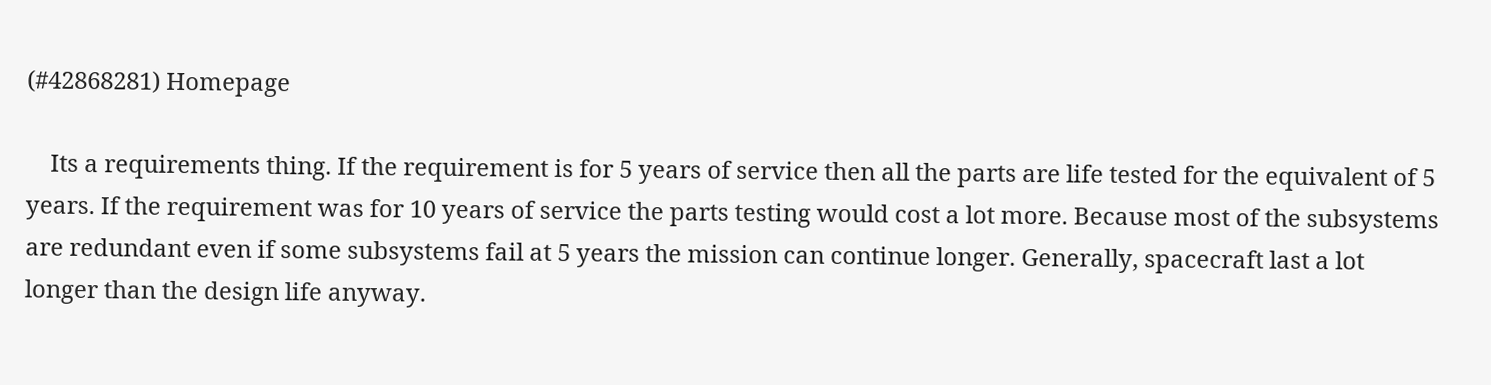(#42868281) Homepage

    Its a requirements thing. If the requirement is for 5 years of service then all the parts are life tested for the equivalent of 5 years. If the requirement was for 10 years of service the parts testing would cost a lot more. Because most of the subsystems are redundant even if some subsystems fail at 5 years the mission can continue longer. Generally, spacecraft last a lot longer than the design life anyway.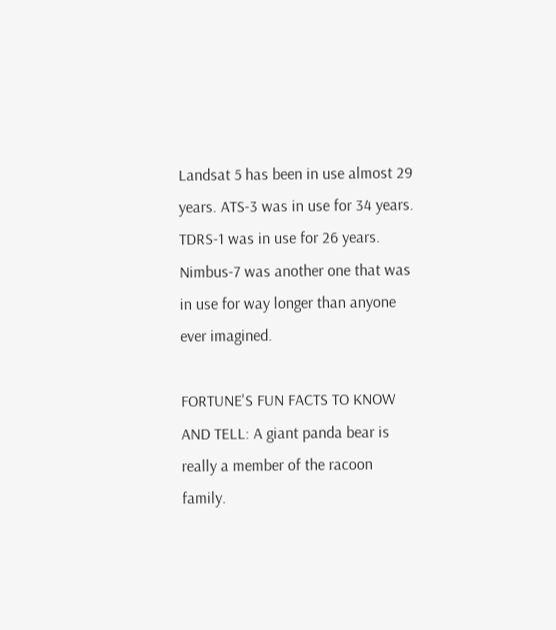Landsat 5 has been in use almost 29 years. ATS-3 was in use for 34 years. TDRS-1 was in use for 26 years. Nimbus-7 was another one that was in use for way longer than anyone ever imagined.

FORTUNE'S FUN FACTS TO KNOW AND TELL: A giant panda bear is really a member of the racoon family.